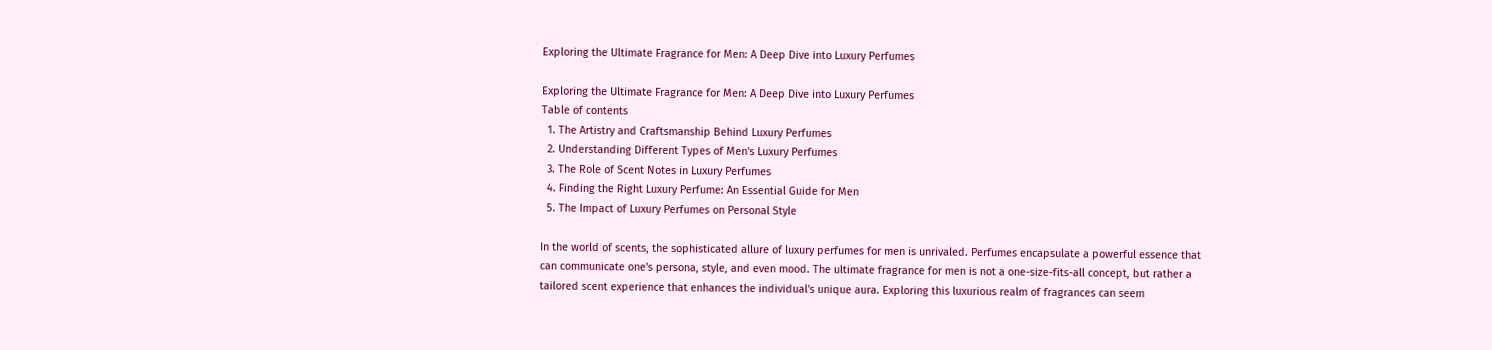Exploring the Ultimate Fragrance for Men: A Deep Dive into Luxury Perfumes

Exploring the Ultimate Fragrance for Men: A Deep Dive into Luxury Perfumes
Table of contents
  1. The Artistry and Craftsmanship Behind Luxury Perfumes
  2. Understanding Different Types of Men's Luxury Perfumes
  3. The Role of Scent Notes in Luxury Perfumes
  4. Finding the Right Luxury Perfume: An Essential Guide for Men
  5. The Impact of Luxury Perfumes on Personal Style

In the world of scents, the sophisticated allure of luxury perfumes for men is unrivaled. Perfumes encapsulate a powerful essence that can communicate one's persona, style, and even mood. The ultimate fragrance for men is not a one-size-fits-all concept, but rather a tailored scent experience that enhances the individual's unique aura. Exploring this luxurious realm of fragrances can seem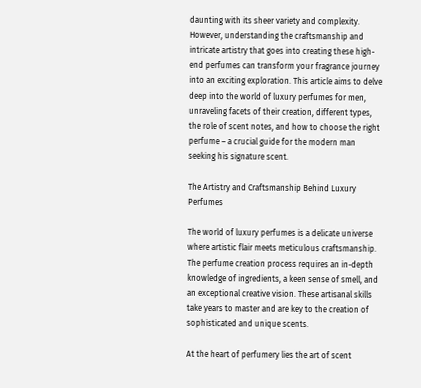daunting with its sheer variety and complexity. However, understanding the craftsmanship and intricate artistry that goes into creating these high-end perfumes can transform your fragrance journey into an exciting exploration. This article aims to delve deep into the world of luxury perfumes for men, unraveling facets of their creation, different types, the role of scent notes, and how to choose the right perfume – a crucial guide for the modern man seeking his signature scent.

The Artistry and Craftsmanship Behind Luxury Perfumes

The world of luxury perfumes is a delicate universe where artistic flair meets meticulous craftsmanship. The perfume creation process requires an in-depth knowledge of ingredients, a keen sense of smell, and an exceptional creative vision. These artisanal skills take years to master and are key to the creation of sophisticated and unique scents.

At the heart of perfumery lies the art of scent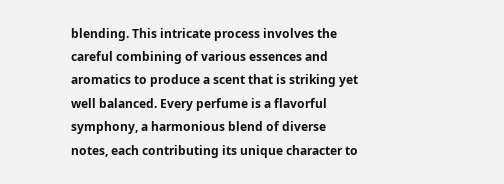blending. This intricate process involves the careful combining of various essences and aromatics to produce a scent that is striking yet well balanced. Every perfume is a flavorful symphony, a harmonious blend of diverse notes, each contributing its unique character to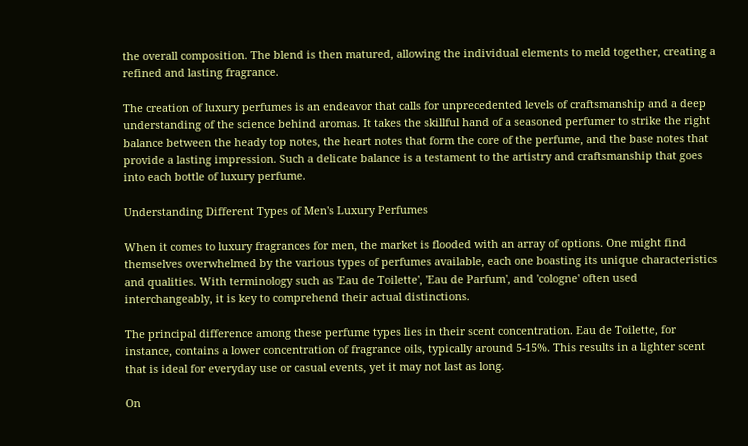the overall composition. The blend is then matured, allowing the individual elements to meld together, creating a refined and lasting fragrance.

The creation of luxury perfumes is an endeavor that calls for unprecedented levels of craftsmanship and a deep understanding of the science behind aromas. It takes the skillful hand of a seasoned perfumer to strike the right balance between the heady top notes, the heart notes that form the core of the perfume, and the base notes that provide a lasting impression. Such a delicate balance is a testament to the artistry and craftsmanship that goes into each bottle of luxury perfume.

Understanding Different Types of Men's Luxury Perfumes

When it comes to luxury fragrances for men, the market is flooded with an array of options. One might find themselves overwhelmed by the various types of perfumes available, each one boasting its unique characteristics and qualities. With terminology such as 'Eau de Toilette', 'Eau de Parfum', and 'cologne' often used interchangeably, it is key to comprehend their actual distinctions.

The principal difference among these perfume types lies in their scent concentration. Eau de Toilette, for instance, contains a lower concentration of fragrance oils, typically around 5-15%. This results in a lighter scent that is ideal for everyday use or casual events, yet it may not last as long.

On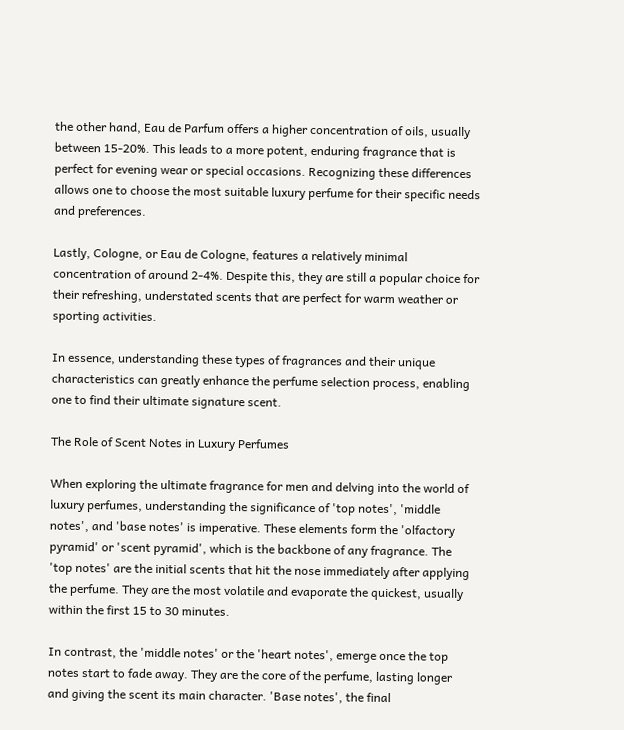the other hand, Eau de Parfum offers a higher concentration of oils, usually between 15-20%. This leads to a more potent, enduring fragrance that is perfect for evening wear or special occasions. Recognizing these differences allows one to choose the most suitable luxury perfume for their specific needs and preferences.

Lastly, Cologne, or Eau de Cologne, features a relatively minimal concentration of around 2-4%. Despite this, they are still a popular choice for their refreshing, understated scents that are perfect for warm weather or sporting activities.

In essence, understanding these types of fragrances and their unique characteristics can greatly enhance the perfume selection process, enabling one to find their ultimate signature scent.

The Role of Scent Notes in Luxury Perfumes

When exploring the ultimate fragrance for men and delving into the world of luxury perfumes, understanding the significance of 'top notes', 'middle notes', and 'base notes' is imperative. These elements form the 'olfactory pyramid' or 'scent pyramid', which is the backbone of any fragrance. The 'top notes' are the initial scents that hit the nose immediately after applying the perfume. They are the most volatile and evaporate the quickest, usually within the first 15 to 30 minutes.

In contrast, the 'middle notes' or the 'heart notes', emerge once the top notes start to fade away. They are the core of the perfume, lasting longer and giving the scent its main character. 'Base notes', the final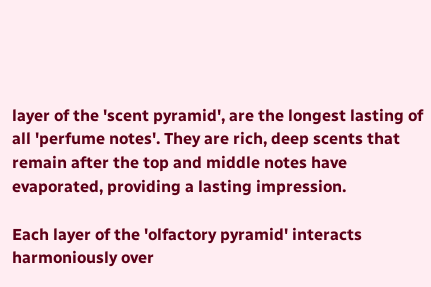layer of the 'scent pyramid', are the longest lasting of all 'perfume notes'. They are rich, deep scents that remain after the top and middle notes have evaporated, providing a lasting impression.

Each layer of the 'olfactory pyramid' interacts harmoniously over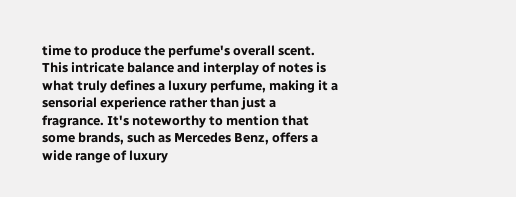time to produce the perfume's overall scent. This intricate balance and interplay of notes is what truly defines a luxury perfume, making it a sensorial experience rather than just a fragrance. It's noteworthy to mention that some brands, such as Mercedes Benz, offers a wide range of luxury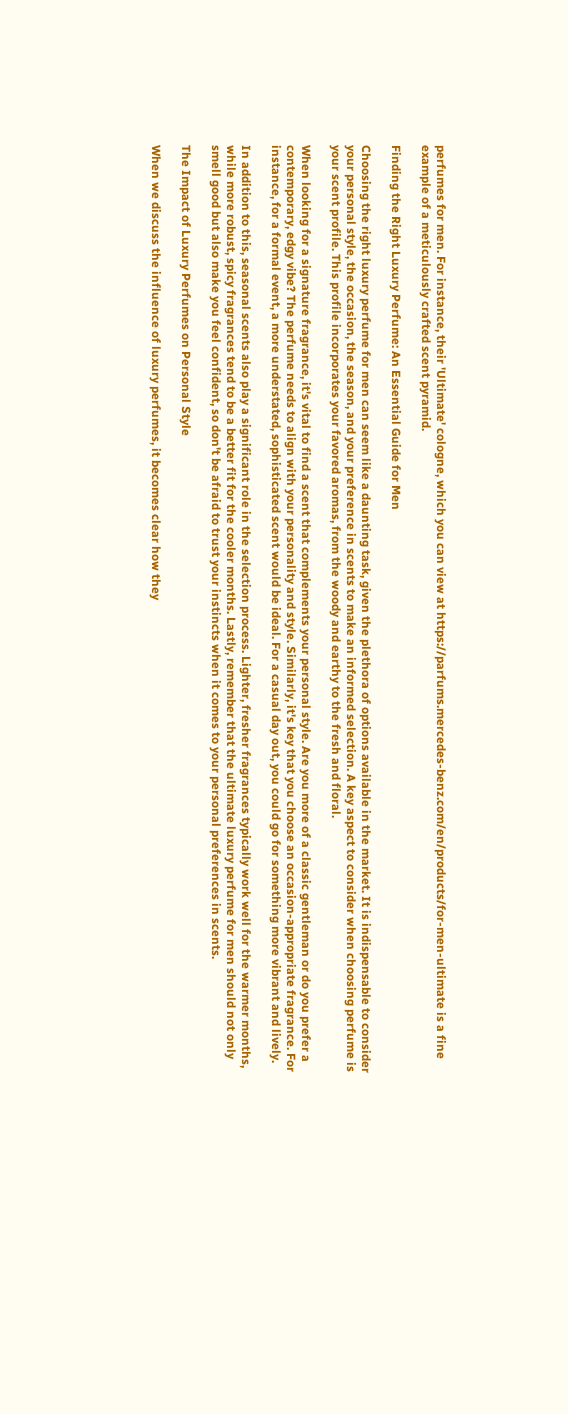perfumes for men. For instance, their 'Ultimate' cologne, which you can view at https://parfums.mercedes-benz.com/en/products/for-men-ultimate is a fine example of a meticulously crafted scent pyramid.

Finding the Right Luxury Perfume: An Essential Guide for Men

Choosing the right luxury perfume for men can seem like a daunting task, given the plethora of options available in the market. It is indispensable to consider your personal style, the occasion, the season, and your preference in scents to make an informed selection. A key aspect to consider when choosing perfume is your scent profile. This profile incorporates your favored aromas, from the woody and earthy to the fresh and floral.

When looking for a signature fragrance, it's vital to find a scent that complements your personal style. Are you more of a classic gentleman or do you prefer a contemporary, edgy vibe? The perfume needs to align with your personality and style. Similarly, it's key that you choose an occasion-appropriate fragrance. For instance, for a formal event, a more understated, sophisticated scent would be ideal. For a casual day out, you could go for something more vibrant and lively.

In addition to this, seasonal scents also play a significant role in the selection process. Lighter, fresher fragrances typically work well for the warmer months, while more robust, spicy fragrances tend to be a better fit for the cooler months. Lastly, remember that the ultimate luxury perfume for men should not only smell good but also make you feel confident, so don't be afraid to trust your instincts when it comes to your personal preferences in scents.

The Impact of Luxury Perfumes on Personal Style

When we discuss the influence of luxury perfumes, it becomes clear how they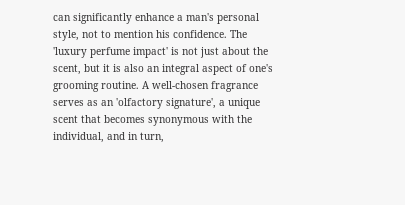can significantly enhance a man's personal style, not to mention his confidence. The 'luxury perfume impact' is not just about the scent, but it is also an integral aspect of one's grooming routine. A well-chosen fragrance serves as an 'olfactory signature', a unique scent that becomes synonymous with the individual, and in turn,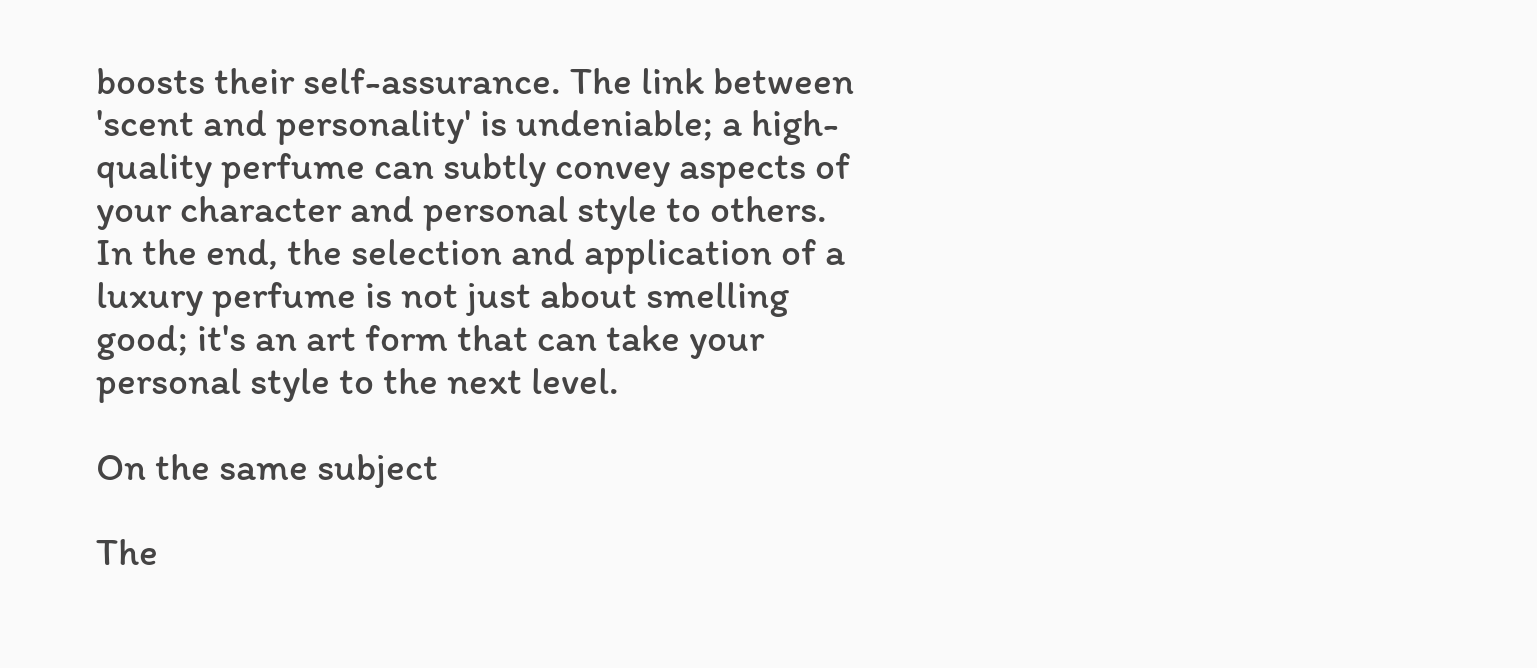boosts their self-assurance. The link between 'scent and personality' is undeniable; a high-quality perfume can subtly convey aspects of your character and personal style to others. In the end, the selection and application of a luxury perfume is not just about smelling good; it's an art form that can take your personal style to the next level.

On the same subject

The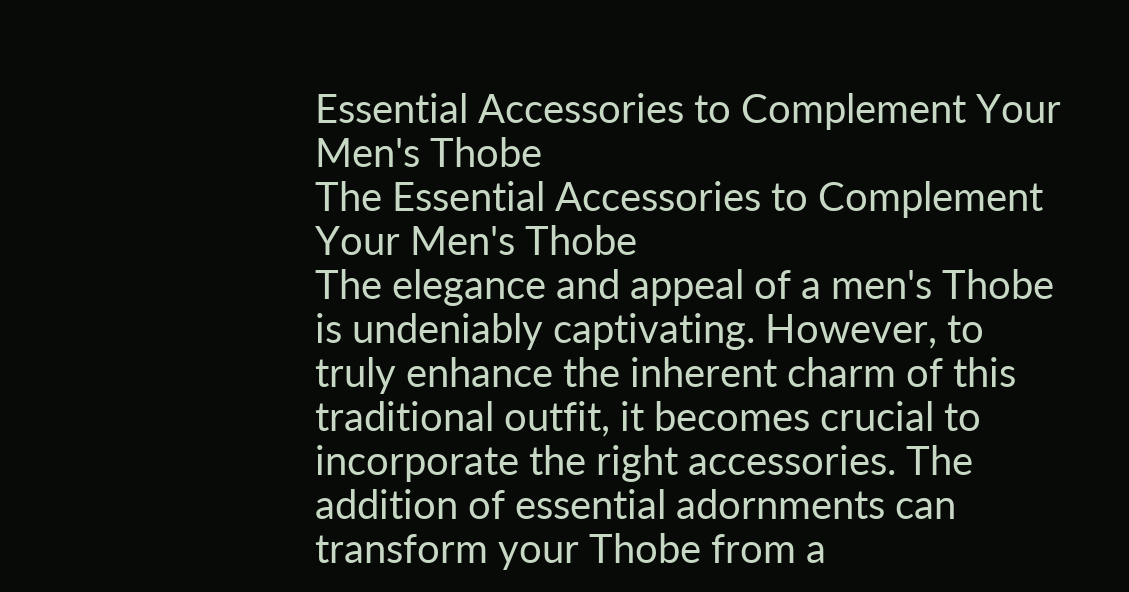Essential Accessories to Complement Your Men's Thobe
The Essential Accessories to Complement Your Men's Thobe
The elegance and appeal of a men's Thobe is undeniably captivating. However, to truly enhance the inherent charm of this traditional outfit, it becomes crucial to incorporate the right accessories. The addition of essential adornments can transform your Thobe from a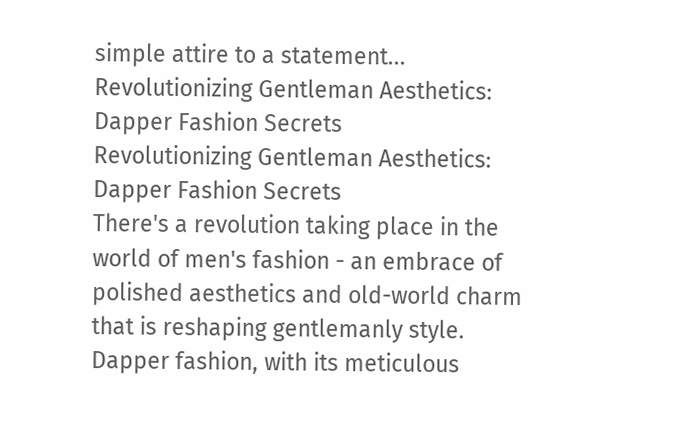simple attire to a statement...
Revolutionizing Gentleman Aesthetics: Dapper Fashion Secrets
Revolutionizing Gentleman Aesthetics: Dapper Fashion Secrets
There's a revolution taking place in the world of men's fashion - an embrace of polished aesthetics and old-world charm that is reshaping gentlemanly style. Dapper fashion, with its meticulous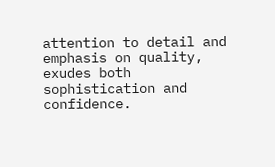attention to detail and emphasis on quality, exudes both sophistication and confidence.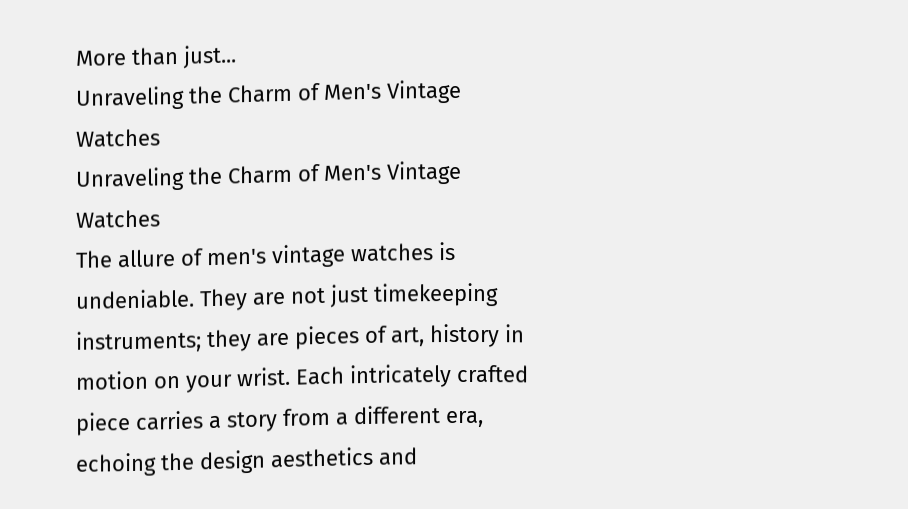More than just...
Unraveling the Charm of Men's Vintage Watches
Unraveling the Charm of Men's Vintage Watches
The allure of men's vintage watches is undeniable. They are not just timekeeping instruments; they are pieces of art, history in motion on your wrist. Each intricately crafted piece carries a story from a different era, echoing the design aesthetics and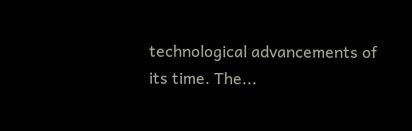technological advancements of its time. The...